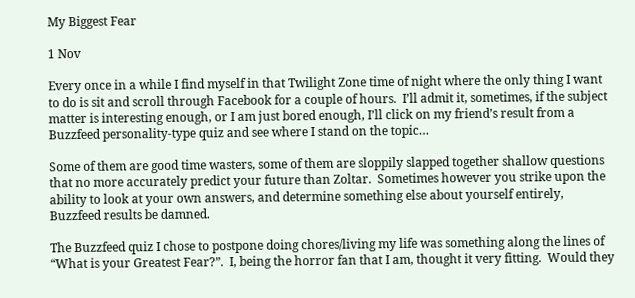My Biggest Fear

1 Nov

Every once in a while I find myself in that Twilight Zone time of night where the only thing I want to do is sit and scroll through Facebook for a couple of hours.  I’ll admit it, sometimes, if the subject matter is interesting enough, or I am just bored enough, I’ll click on my friend’s result from a Buzzfeed personality-type quiz and see where I stand on the topic…

Some of them are good time wasters, some of them are sloppily slapped together shallow questions that no more accurately predict your future than Zoltar.  Sometimes however you strike upon the ability to look at your own answers, and determine something else about yourself entirely, Buzzfeed results be damned.

The Buzzfeed quiz I chose to postpone doing chores/living my life was something along the lines of “What is your Greatest Fear?”.  I, being the horror fan that I am, thought it very fitting.  Would they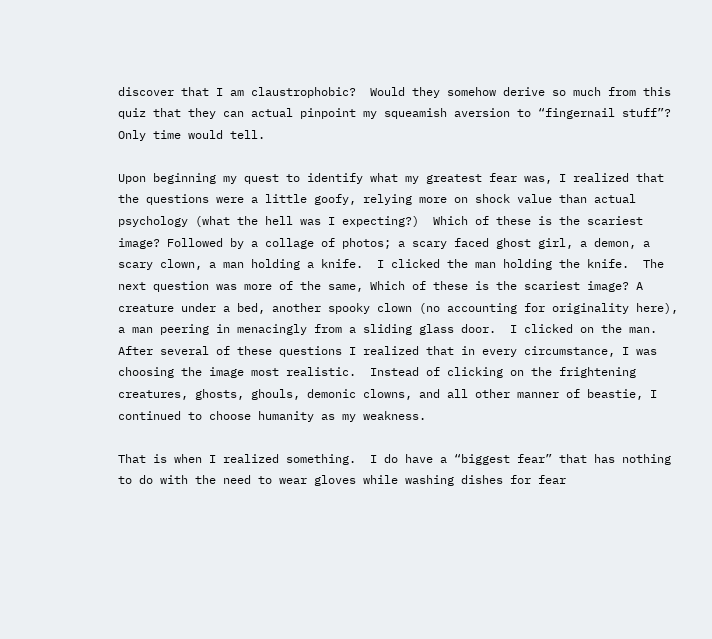discover that I am claustrophobic?  Would they somehow derive so much from this quiz that they can actual pinpoint my squeamish aversion to “fingernail stuff”?  Only time would tell.

Upon beginning my quest to identify what my greatest fear was, I realized that the questions were a little goofy, relying more on shock value than actual psychology (what the hell was I expecting?)  Which of these is the scariest image? Followed by a collage of photos; a scary faced ghost girl, a demon, a scary clown, a man holding a knife.  I clicked the man holding the knife.  The next question was more of the same, Which of these is the scariest image? A creature under a bed, another spooky clown (no accounting for originality here), a man peering in menacingly from a sliding glass door.  I clicked on the man.  After several of these questions I realized that in every circumstance, I was choosing the image most realistic.  Instead of clicking on the frightening creatures, ghosts, ghouls, demonic clowns, and all other manner of beastie, I continued to choose humanity as my weakness.

That is when I realized something.  I do have a “biggest fear” that has nothing to do with the need to wear gloves while washing dishes for fear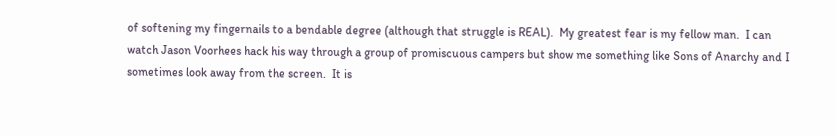of softening my fingernails to a bendable degree (although that struggle is REAL).  My greatest fear is my fellow man.  I can watch Jason Voorhees hack his way through a group of promiscuous campers but show me something like Sons of Anarchy and I sometimes look away from the screen.  It is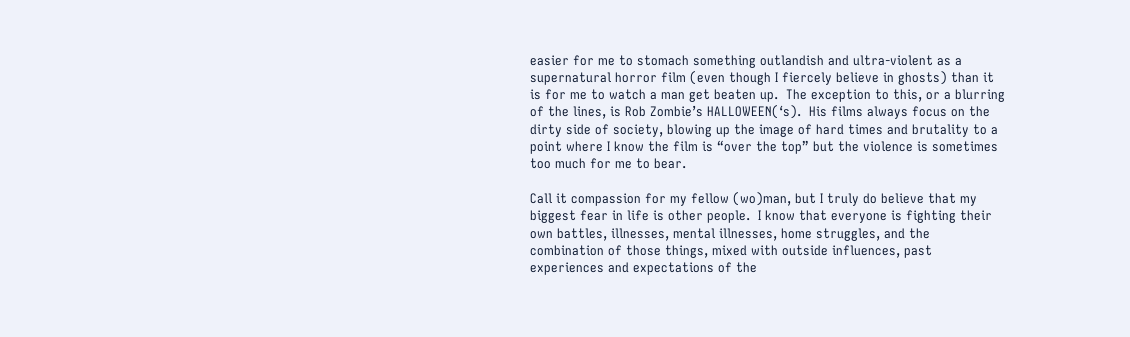easier for me to stomach something outlandish and ultra-violent as a supernatural horror film (even though I fiercely believe in ghosts) than it is for me to watch a man get beaten up.  The exception to this, or a blurring of the lines, is Rob Zombie’s HALLOWEEN(‘s).  His films always focus on the dirty side of society, blowing up the image of hard times and brutality to a point where I know the film is “over the top” but the violence is sometimes too much for me to bear.

Call it compassion for my fellow (wo)man, but I truly do believe that my biggest fear in life is other people.  I know that everyone is fighting their own battles, illnesses, mental illnesses, home struggles, and the combination of those things, mixed with outside influences, past experiences and expectations of the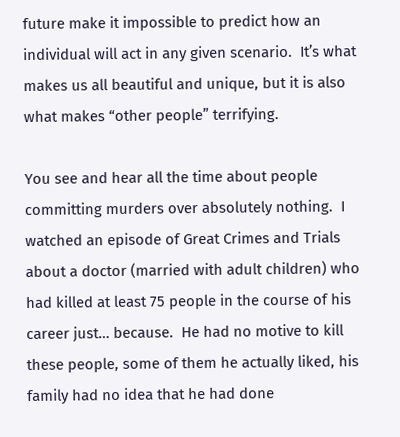future make it impossible to predict how an individual will act in any given scenario.  It’s what makes us all beautiful and unique, but it is also what makes “other people” terrifying.

You see and hear all the time about people committing murders over absolutely nothing.  I watched an episode of Great Crimes and Trials about a doctor (married with adult children) who had killed at least 75 people in the course of his career just… because.  He had no motive to kill these people, some of them he actually liked, his family had no idea that he had done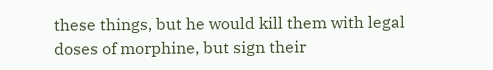these things, but he would kill them with legal doses of morphine, but sign their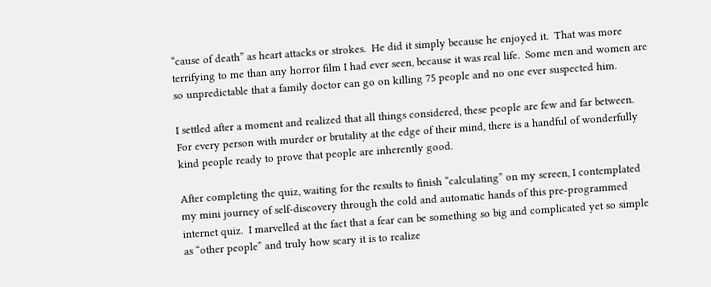“cause of death” as heart attacks or strokes.  He did it simply because he enjoyed it.  That was more terrifying to me than any horror film I had ever seen, because it was real life.  Some men and women are so unpredictable that a family doctor can go on killing 75 people and no one ever suspected him.

I settled after a moment and realized that all things considered, these people are few and far between.  For every person with murder or brutality at the edge of their mind, there is a handful of wonderfully kind people ready to prove that people are inherently good.

After completing the quiz, waiting for the results to finish “calculating” on my screen, I contemplated my mini journey of self-discovery through the cold and automatic hands of this pre-programmed internet quiz.  I marvelled at the fact that a fear can be something so big and complicated yet so simple as “other people” and truly how scary it is to realize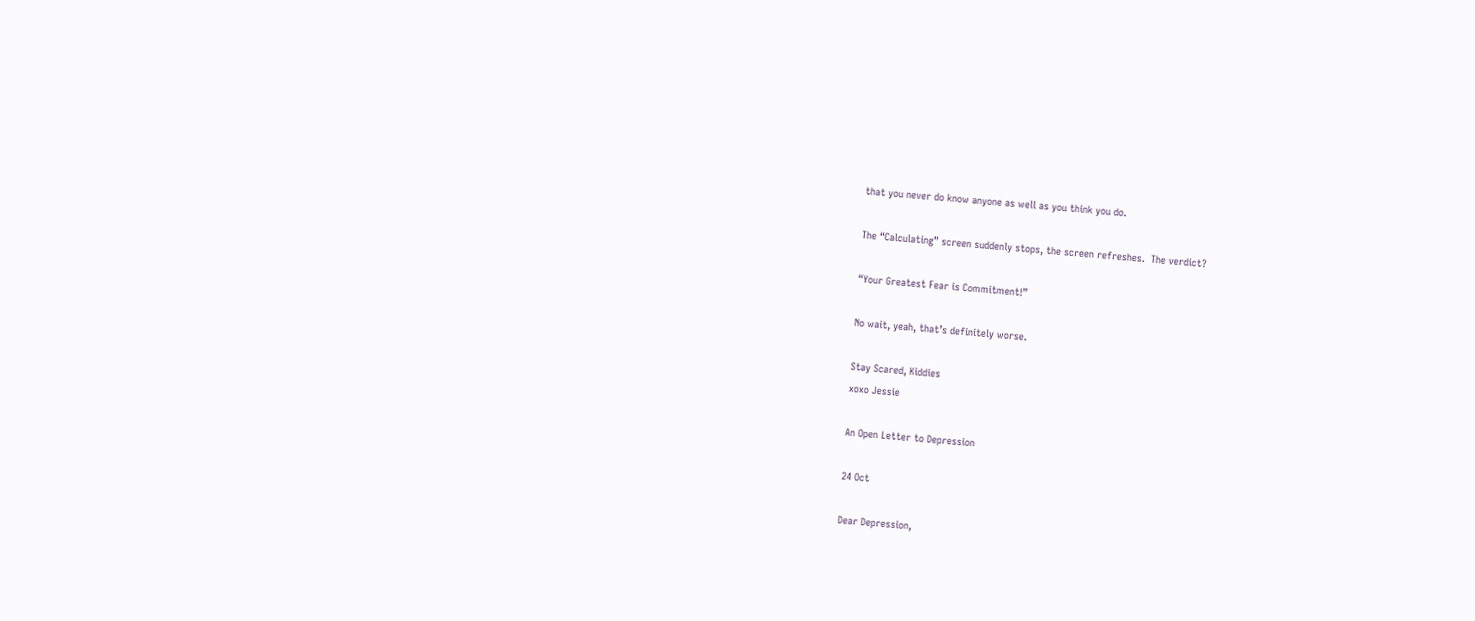that you never do know anyone as well as you think you do.

The “Calculating” screen suddenly stops, the screen refreshes.  The verdict?

“Your Greatest Fear is Commitment!”

No wait, yeah, that’s definitely worse.

Stay Scared, Kiddies
xoxo Jessie

An Open Letter to Depression

24 Oct

Dear Depression,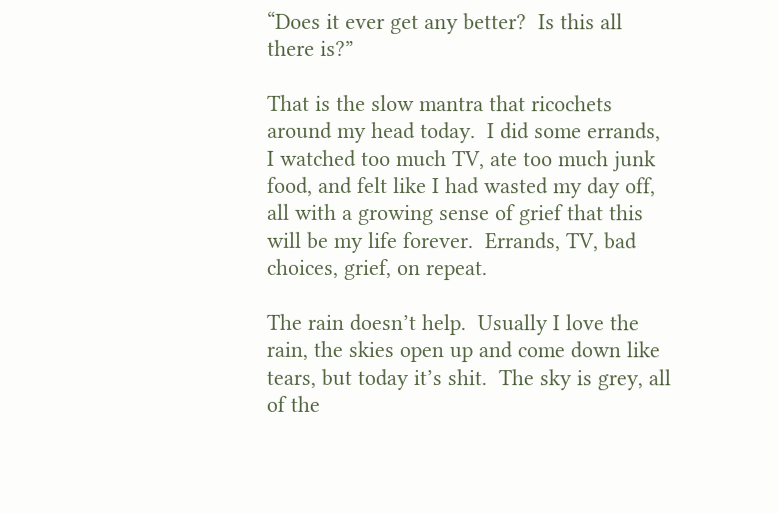“Does it ever get any better?  Is this all there is?”

That is the slow mantra that ricochets around my head today.  I did some errands, I watched too much TV, ate too much junk food, and felt like I had wasted my day off, all with a growing sense of grief that this will be my life forever.  Errands, TV, bad choices, grief, on repeat.

The rain doesn’t help.  Usually I love the rain, the skies open up and come down like tears, but today it’s shit.  The sky is grey, all of the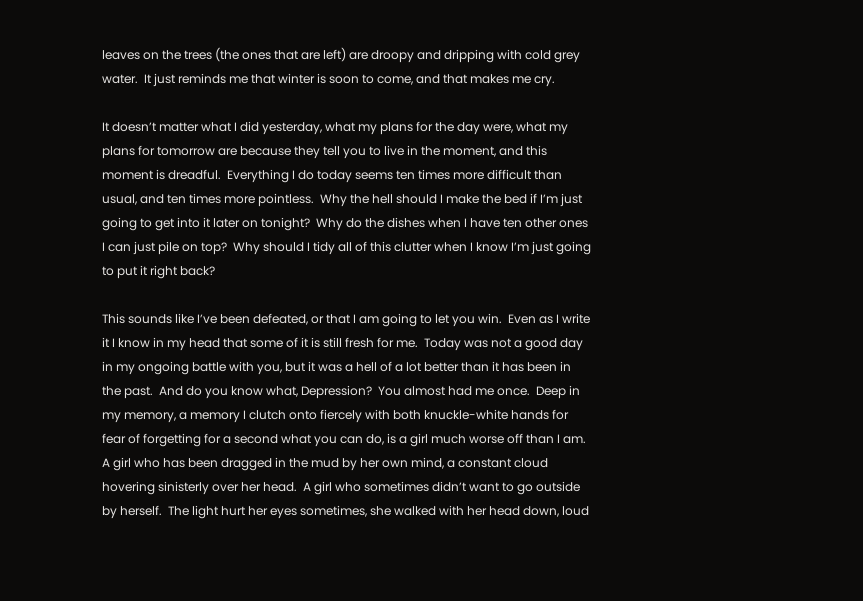leaves on the trees (the ones that are left) are droopy and dripping with cold grey water.  It just reminds me that winter is soon to come, and that makes me cry.

It doesn’t matter what I did yesterday, what my plans for the day were, what my plans for tomorrow are because they tell you to live in the moment, and this moment is dreadful.  Everything I do today seems ten times more difficult than usual, and ten times more pointless.  Why the hell should I make the bed if I’m just going to get into it later on tonight?  Why do the dishes when I have ten other ones I can just pile on top?  Why should I tidy all of this clutter when I know I’m just going to put it right back?

This sounds like I’ve been defeated, or that I am going to let you win.  Even as I write it I know in my head that some of it is still fresh for me.  Today was not a good day in my ongoing battle with you, but it was a hell of a lot better than it has been in the past.  And do you know what, Depression?  You almost had me once.  Deep in my memory, a memory I clutch onto fiercely with both knuckle-white hands for fear of forgetting for a second what you can do, is a girl much worse off than I am.  A girl who has been dragged in the mud by her own mind, a constant cloud hovering sinisterly over her head.  A girl who sometimes didn’t want to go outside by herself.  The light hurt her eyes sometimes, she walked with her head down, loud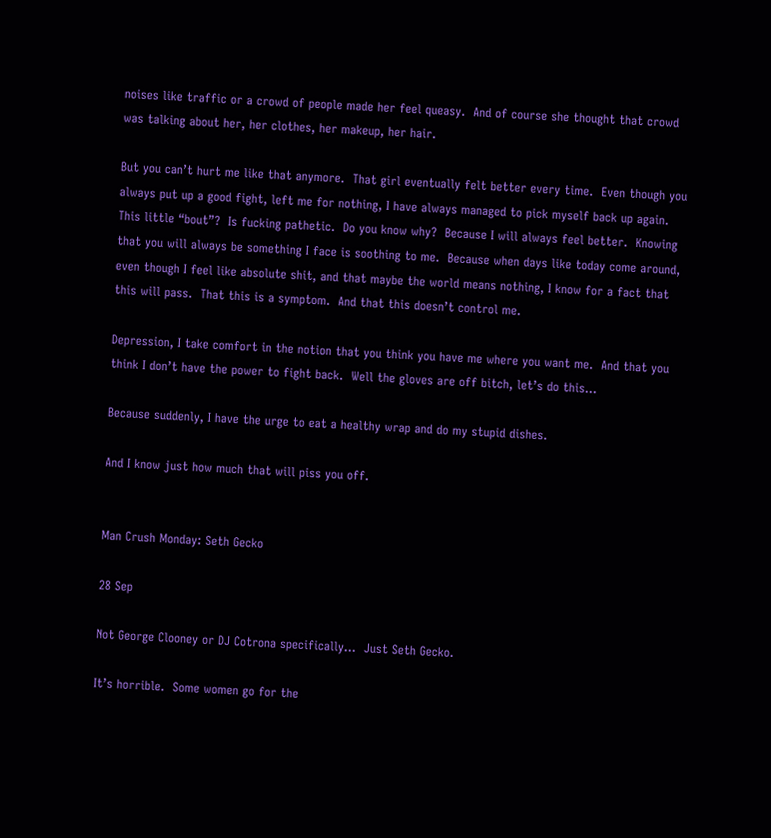noises like traffic or a crowd of people made her feel queasy.  And of course she thought that crowd was talking about her, her clothes, her makeup, her hair.

But you can’t hurt me like that anymore.  That girl eventually felt better every time.  Even though you always put up a good fight, left me for nothing, I have always managed to pick myself back up again.  This little “bout”?  Is fucking pathetic.  Do you know why?  Because I will always feel better.  Knowing that you will always be something I face is soothing to me.  Because when days like today come around, even though I feel like absolute shit, and that maybe the world means nothing, I know for a fact that this will pass.  That this is a symptom.  And that this doesn’t control me.

Depression, I take comfort in the notion that you think you have me where you want me.  And that you think I don’t have the power to fight back.  Well the gloves are off bitch, let’s do this…

Because suddenly, I have the urge to eat a healthy wrap and do my stupid dishes.

And I know just how much that will piss you off.


Man Crush Monday: Seth Gecko

28 Sep

Not George Clooney or DJ Cotrona specifically…  Just Seth Gecko.

It’s horrible.  Some women go for the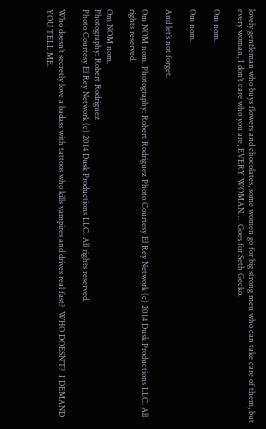lovely gentleman who buys flowers and chocolates, some women go for big strong men who can take care of them, but every woman, I don’t care who you are, EVERY WOMAN…  Goes for Seth Gecko.

Om nom.

Om nom.

And let’s not forget.

Om NOM nom. Photography: Robert Rodriguez Photo Courtesy El Rey Network (c) 2014 Dusk Productions LLC. All rights reserved.

Om NOM nom.
Photography: Robert Rodriguez
Photo Courtesy El Rey Network (c) 2014 Dusk Productions LLC. All rights reserved.

Who doesn’t secretly love a badass with tattoos who kills vampires and drives real fast?  WHO DOESN’T?  I DEMAND YOU TELL ME.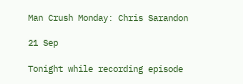Man Crush Monday: Chris Sarandon

21 Sep

Tonight while recording episode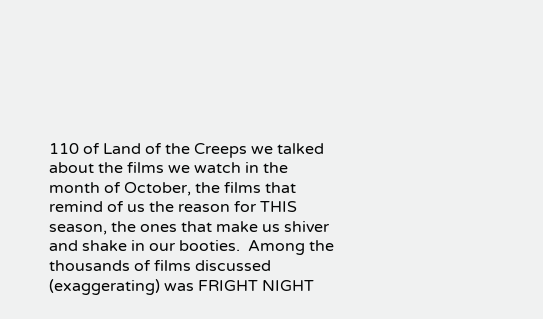110 of Land of the Creeps we talked about the films we watch in the month of October, the films that remind of us the reason for THIS season, the ones that make us shiver and shake in our booties.  Among the thousands of films discussed (exaggerating) was FRIGHT NIGHT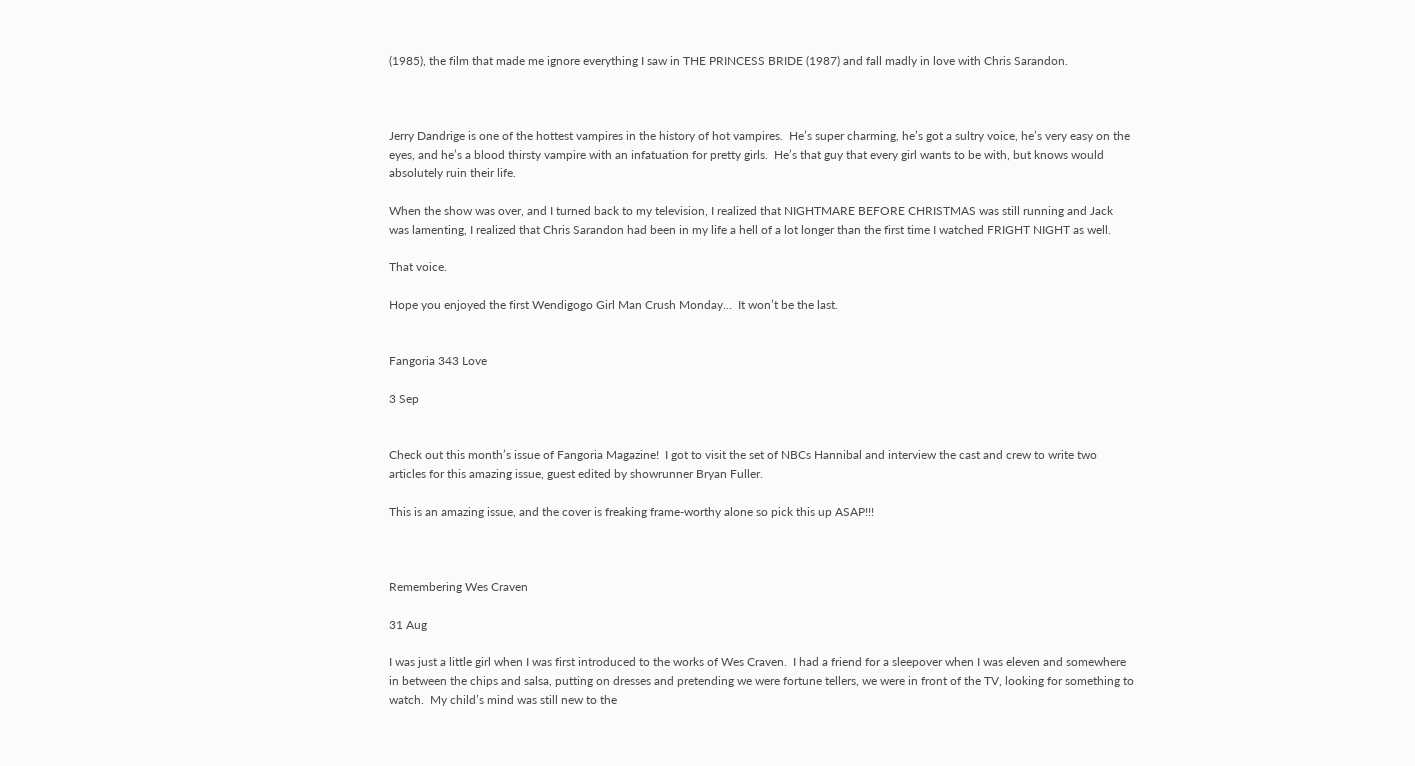(1985), the film that made me ignore everything I saw in THE PRINCESS BRIDE (1987) and fall madly in love with Chris Sarandon.



Jerry Dandrige is one of the hottest vampires in the history of hot vampires.  He’s super charming, he’s got a sultry voice, he’s very easy on the eyes, and he’s a blood thirsty vampire with an infatuation for pretty girls.  He’s that guy that every girl wants to be with, but knows would absolutely ruin their life.

When the show was over, and I turned back to my television, I realized that NIGHTMARE BEFORE CHRISTMAS was still running and Jack was lamenting, I realized that Chris Sarandon had been in my life a hell of a lot longer than the first time I watched FRIGHT NIGHT as well.

That voice.

Hope you enjoyed the first Wendigogo Girl Man Crush Monday…  It won’t be the last.


Fangoria 343 Love

3 Sep


Check out this month’s issue of Fangoria Magazine!  I got to visit the set of NBCs Hannibal and interview the cast and crew to write two articles for this amazing issue, guest edited by showrunner Bryan Fuller.

This is an amazing issue, and the cover is freaking frame-worthy alone so pick this up ASAP!!!



Remembering Wes Craven

31 Aug

I was just a little girl when I was first introduced to the works of Wes Craven.  I had a friend for a sleepover when I was eleven and somewhere in between the chips and salsa, putting on dresses and pretending we were fortune tellers, we were in front of the TV, looking for something to watch.  My child’s mind was still new to the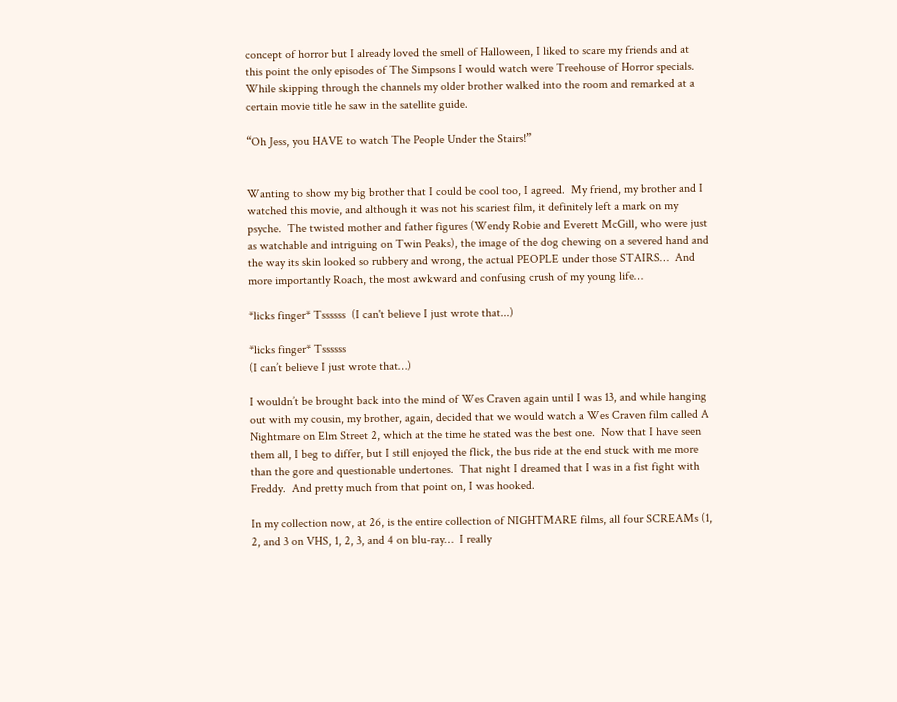concept of horror but I already loved the smell of Halloween, I liked to scare my friends and at this point the only episodes of The Simpsons I would watch were Treehouse of Horror specials.  While skipping through the channels my older brother walked into the room and remarked at a certain movie title he saw in the satellite guide.

“Oh Jess, you HAVE to watch The People Under the Stairs!”


Wanting to show my big brother that I could be cool too, I agreed.  My friend, my brother and I watched this movie, and although it was not his scariest film, it definitely left a mark on my psyche.  The twisted mother and father figures (Wendy Robie and Everett McGill, who were just as watchable and intriguing on Twin Peaks), the image of the dog chewing on a severed hand and the way its skin looked so rubbery and wrong, the actual PEOPLE under those STAIRS…  And more importantly Roach, the most awkward and confusing crush of my young life…

*licks finger* Tssssss  (I can't believe I just wrote that...)

*licks finger* Tssssss
(I can’t believe I just wrote that…)

I wouldn’t be brought back into the mind of Wes Craven again until I was 13, and while hanging out with my cousin, my brother, again, decided that we would watch a Wes Craven film called A Nightmare on Elm Street 2, which at the time he stated was the best one.  Now that I have seen them all, I beg to differ, but I still enjoyed the flick, the bus ride at the end stuck with me more than the gore and questionable undertones.  That night I dreamed that I was in a fist fight with Freddy.  And pretty much from that point on, I was hooked.

In my collection now, at 26, is the entire collection of NIGHTMARE films, all four SCREAMs (1, 2, and 3 on VHS, 1, 2, 3, and 4 on blu-ray…  I really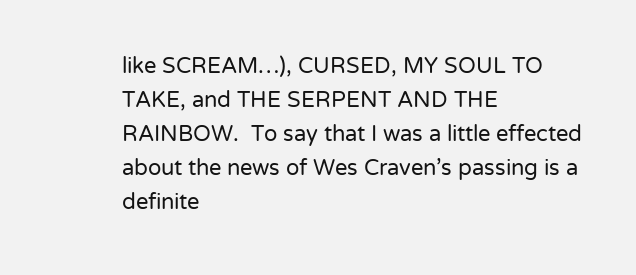like SCREAM…), CURSED, MY SOUL TO TAKE, and THE SERPENT AND THE RAINBOW.  To say that I was a little effected about the news of Wes Craven’s passing is a definite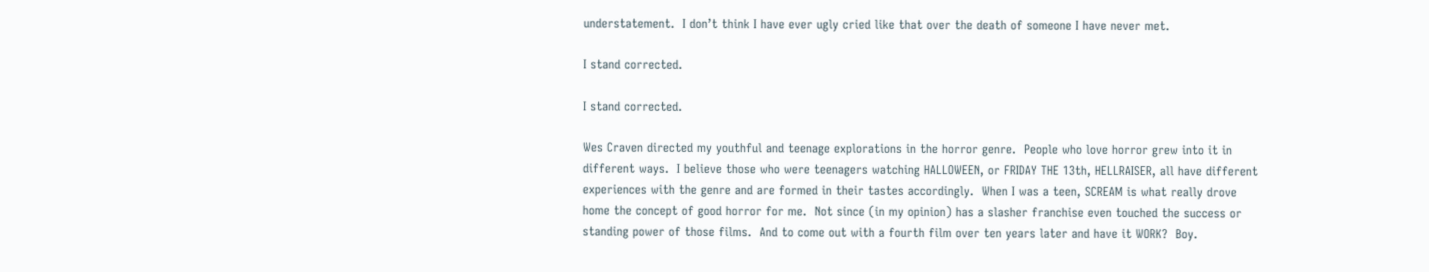understatement.  I don’t think I have ever ugly cried like that over the death of someone I have never met.

I stand corrected.

I stand corrected.

Wes Craven directed my youthful and teenage explorations in the horror genre.  People who love horror grew into it in different ways.  I believe those who were teenagers watching HALLOWEEN, or FRIDAY THE 13th, HELLRAISER, all have different experiences with the genre and are formed in their tastes accordingly.  When I was a teen, SCREAM is what really drove home the concept of good horror for me.  Not since (in my opinion) has a slasher franchise even touched the success or standing power of those films.  And to come out with a fourth film over ten years later and have it WORK?  Boy.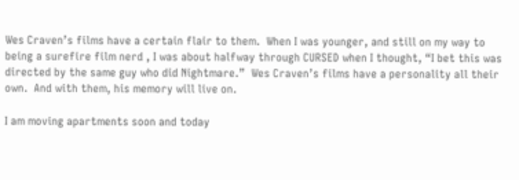Wes Craven’s films have a certain flair to them.  When I was younger, and still on my way to being a surefire film nerd , I was about halfway through CURSED when I thought, “I bet this was directed by the same guy who did Nightmare.”  Wes Craven’s films have a personality all their own.  And with them, his memory will live on.

I am moving apartments soon and today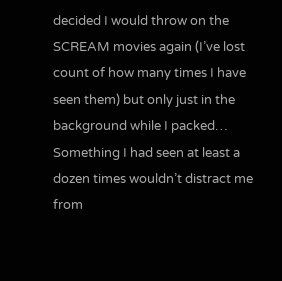decided I would throw on the SCREAM movies again (I’ve lost count of how many times I have seen them) but only just in the background while I packed…  Something I had seen at least a dozen times wouldn’t distract me from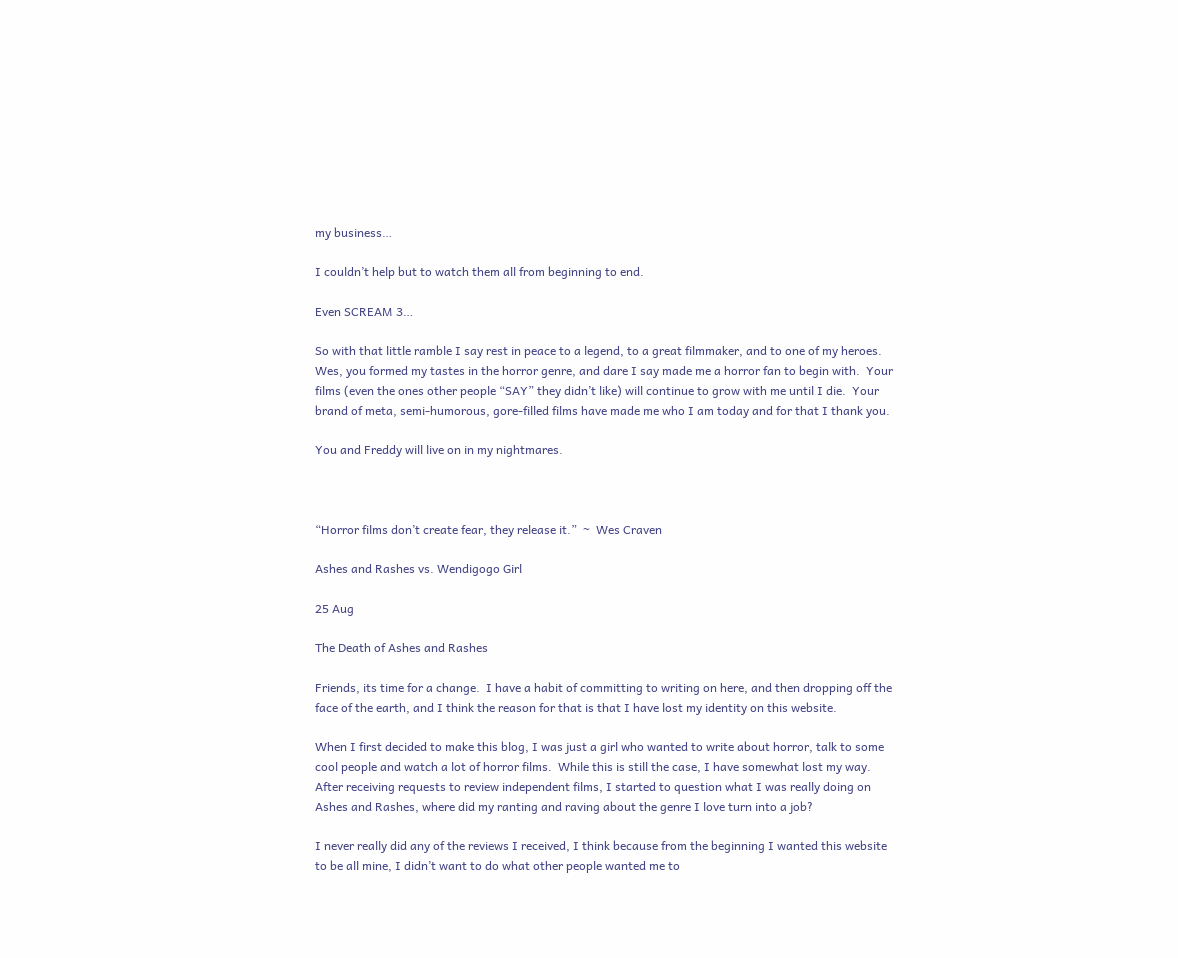my business…

I couldn’t help but to watch them all from beginning to end.

Even SCREAM 3…

So with that little ramble I say rest in peace to a legend, to a great filmmaker, and to one of my heroes.  Wes, you formed my tastes in the horror genre, and dare I say made me a horror fan to begin with.  Your films (even the ones other people “SAY” they didn’t like) will continue to grow with me until I die.  Your brand of meta, semi-humorous, gore-filled films have made me who I am today and for that I thank you.

You and Freddy will live on in my nightmares.



“Horror films don’t create fear, they release it.”  ~  Wes Craven

Ashes and Rashes vs. Wendigogo Girl

25 Aug

The Death of Ashes and Rashes

Friends, its time for a change.  I have a habit of committing to writing on here, and then dropping off the face of the earth, and I think the reason for that is that I have lost my identity on this website.

When I first decided to make this blog, I was just a girl who wanted to write about horror, talk to some cool people and watch a lot of horror films.  While this is still the case, I have somewhat lost my way.  After receiving requests to review independent films, I started to question what I was really doing on Ashes and Rashes, where did my ranting and raving about the genre I love turn into a job?

I never really did any of the reviews I received, I think because from the beginning I wanted this website to be all mine, I didn’t want to do what other people wanted me to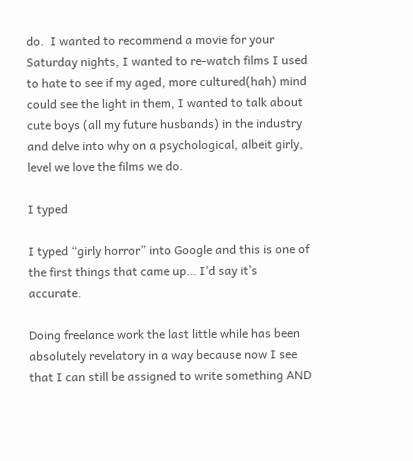do.  I wanted to recommend a movie for your Saturday nights, I wanted to re-watch films I used to hate to see if my aged, more cultured(hah) mind could see the light in them, I wanted to talk about cute boys (all my future husbands) in the industry and delve into why on a psychological, albeit girly, level we love the films we do.

I typed

I typed “girly horror” into Google and this is one of the first things that came up… I’d say it’s accurate.

Doing freelance work the last little while has been absolutely revelatory in a way because now I see that I can still be assigned to write something AND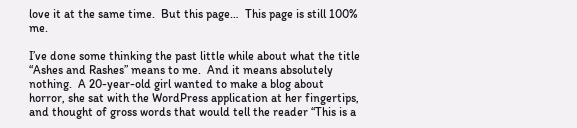love it at the same time.  But this page…  This page is still 100% me.

I’ve done some thinking the past little while about what the title “Ashes and Rashes” means to me.  And it means absolutely nothing.  A 20-year-old girl wanted to make a blog about horror, she sat with the WordPress application at her fingertips, and thought of gross words that would tell the reader “This is a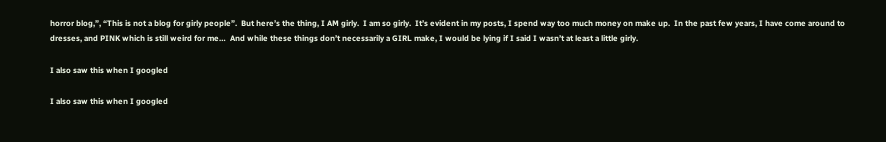horror blog,”, “This is not a blog for girly people”.  But here’s the thing, I AM girly.  I am so girly.  It’s evident in my posts, I spend way too much money on make up.  In the past few years, I have come around to dresses, and PINK which is still weird for me…  And while these things don’t necessarily a GIRL make, I would be lying if I said I wasn’t at least a little girly.

I also saw this when I googled

I also saw this when I googled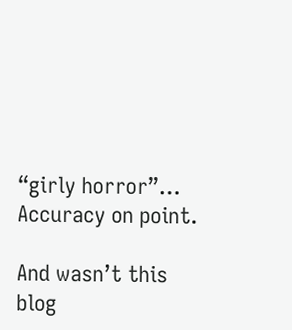“girly horror”… Accuracy on point.

And wasn’t this blog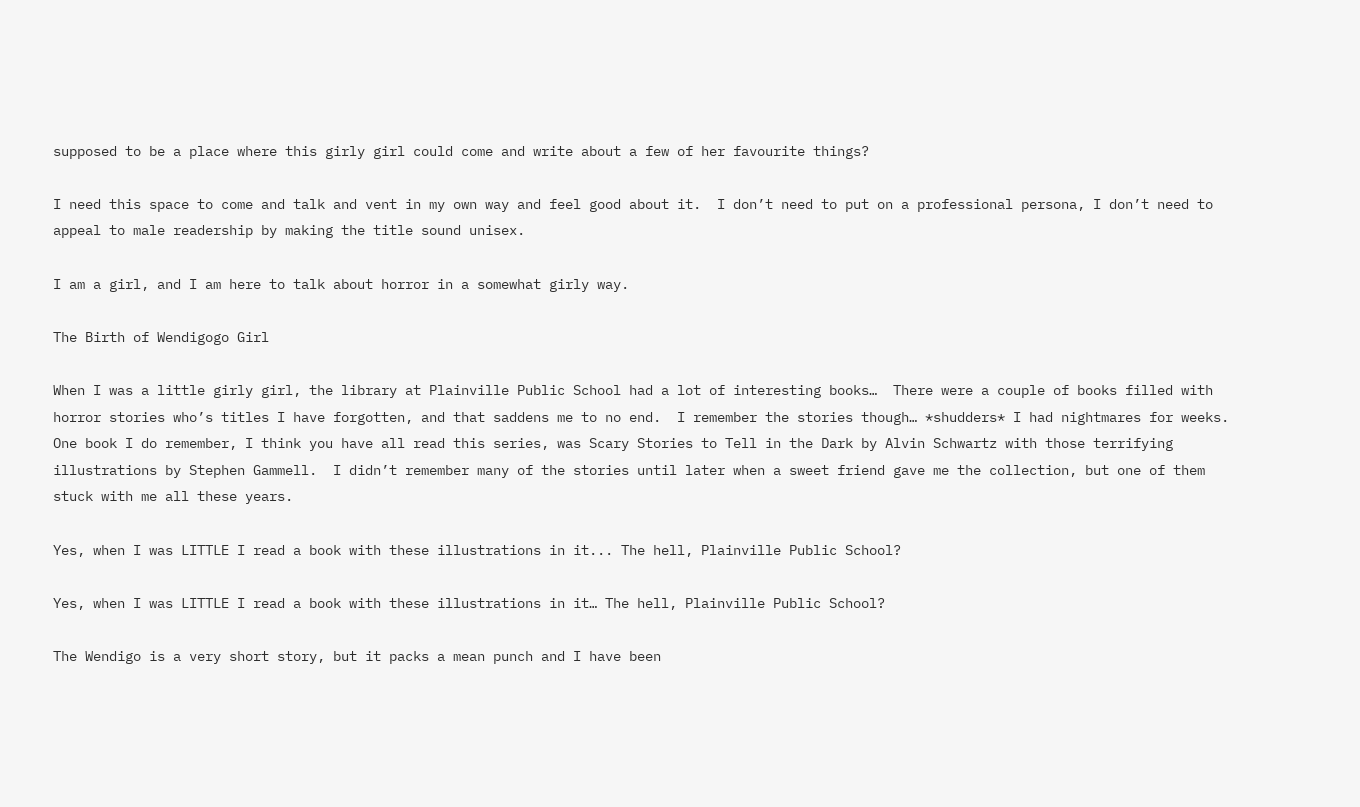supposed to be a place where this girly girl could come and write about a few of her favourite things?

I need this space to come and talk and vent in my own way and feel good about it.  I don’t need to put on a professional persona, I don’t need to appeal to male readership by making the title sound unisex.

I am a girl, and I am here to talk about horror in a somewhat girly way.

The Birth of Wendigogo Girl

When I was a little girly girl, the library at Plainville Public School had a lot of interesting books…  There were a couple of books filled with horror stories who’s titles I have forgotten, and that saddens me to no end.  I remember the stories though… *shudders* I had nightmares for weeks.  One book I do remember, I think you have all read this series, was Scary Stories to Tell in the Dark by Alvin Schwartz with those terrifying illustrations by Stephen Gammell.  I didn’t remember many of the stories until later when a sweet friend gave me the collection, but one of them stuck with me all these years.

Yes, when I was LITTLE I read a book with these illustrations in it... The hell, Plainville Public School?

Yes, when I was LITTLE I read a book with these illustrations in it… The hell, Plainville Public School?

The Wendigo is a very short story, but it packs a mean punch and I have been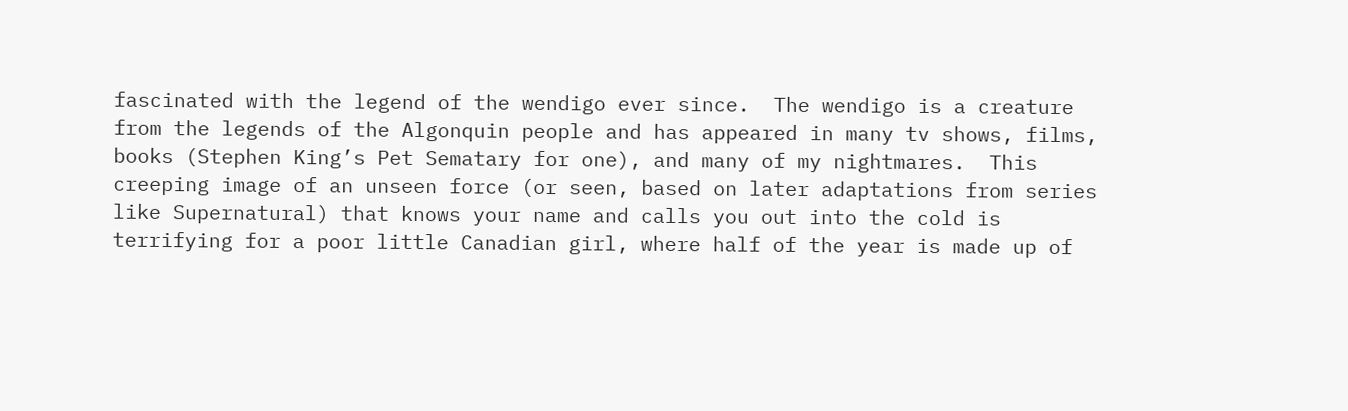fascinated with the legend of the wendigo ever since.  The wendigo is a creature from the legends of the Algonquin people and has appeared in many tv shows, films, books (Stephen King’s Pet Sematary for one), and many of my nightmares.  This creeping image of an unseen force (or seen, based on later adaptations from series like Supernatural) that knows your name and calls you out into the cold is terrifying for a poor little Canadian girl, where half of the year is made up of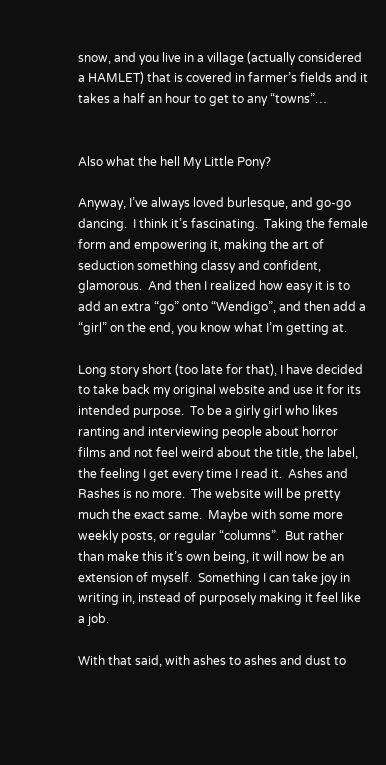snow, and you live in a village (actually considered a HAMLET) that is covered in farmer’s fields and it takes a half an hour to get to any “towns”…


Also what the hell My Little Pony?

Anyway, I’ve always loved burlesque, and go-go dancing.  I think it’s fascinating.  Taking the female form and empowering it, making the art of seduction something classy and confident, glamorous.  And then I realized how easy it is to add an extra “go” onto “Wendigo”, and then add a “girl” on the end, you know what I’m getting at.

Long story short (too late for that), I have decided to take back my original website and use it for its intended purpose.  To be a girly girl who likes ranting and interviewing people about horror films and not feel weird about the title, the label, the feeling I get every time I read it.  Ashes and Rashes is no more.  The website will be pretty much the exact same.  Maybe with some more weekly posts, or regular “columns”.  But rather than make this it’s own being, it will now be an extension of myself.  Something I can take joy in writing in, instead of purposely making it feel like a job.

With that said, with ashes to ashes and dust to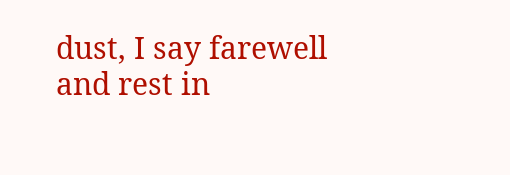dust, I say farewell and rest in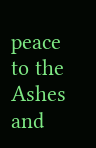peace to the Ashes and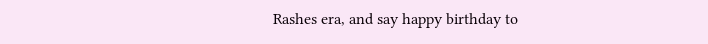Rashes era, and say happy birthday to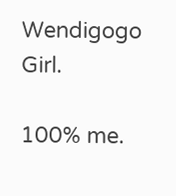Wendigogo Girl.

100% me.